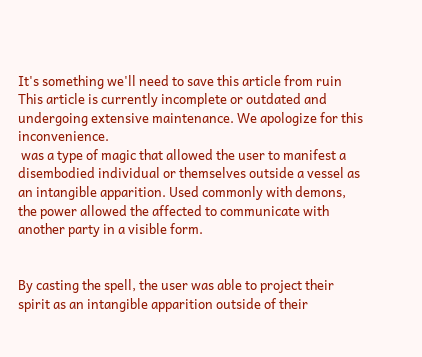It's something we'll need to save this article from ruin
This article is currently incomplete or outdated and undergoing extensive maintenance. We apologize for this inconvenience.
 was a type of magic that allowed the user to manifest a disembodied individual or themselves outside a vessel as an intangible apparition. Used commonly with demons, the power allowed the affected to communicate with another party in a visible form.


By casting the spell, the user was able to project their spirit as an intangible apparition outside of their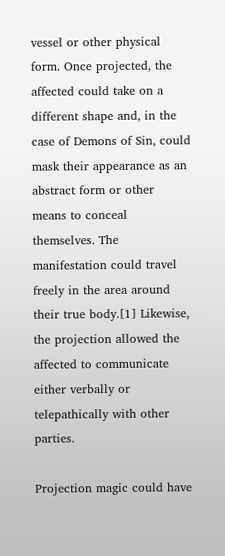vessel or other physical form. Once projected, the affected could take on a different shape and, in the case of Demons of Sin, could mask their appearance as an abstract form or other means to conceal themselves. The manifestation could travel freely in the area around their true body.[1] Likewise, the projection allowed the affected to communicate either verbally or telepathically with other parties.

Projection magic could have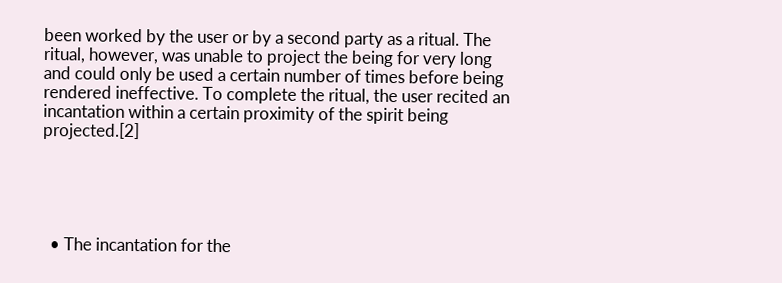been worked by the user or by a second party as a ritual. The ritual, however, was unable to project the being for very long and could only be used a certain number of times before being rendered ineffective. To complete the ritual, the user recited an incantation within a certain proximity of the spirit being projected.[2]





  • The incantation for the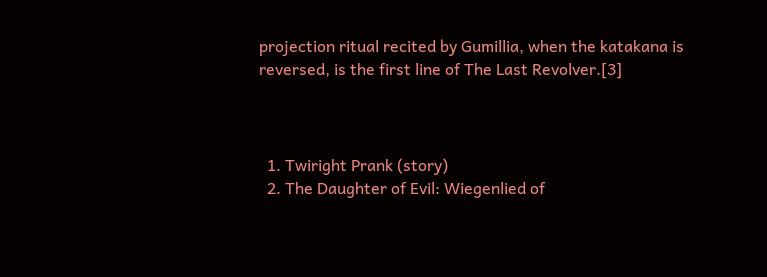projection ritual recited by Gumillia, when the katakana is reversed, is the first line of The Last Revolver.[3]



  1. Twiright Prank (story)
  2. The Daughter of Evil: Wiegenlied of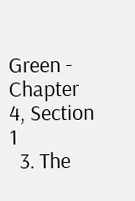Green - Chapter 4, Section 1
  3. The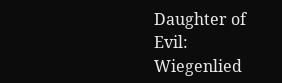Daughter of Evil: Wiegenlied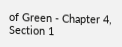of Green - Chapter 4, Section 1